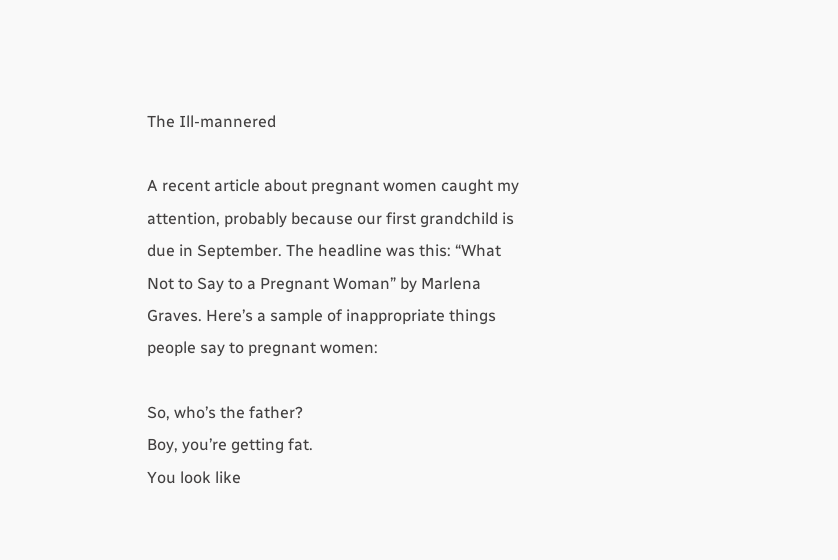The Ill-mannered

A recent article about pregnant women caught my attention, probably because our first grandchild is due in September. The headline was this: “What Not to Say to a Pregnant Woman” by Marlena Graves. Here’s a sample of inappropriate things people say to pregnant women:

So, who’s the father?
Boy, you’re getting fat.
You look like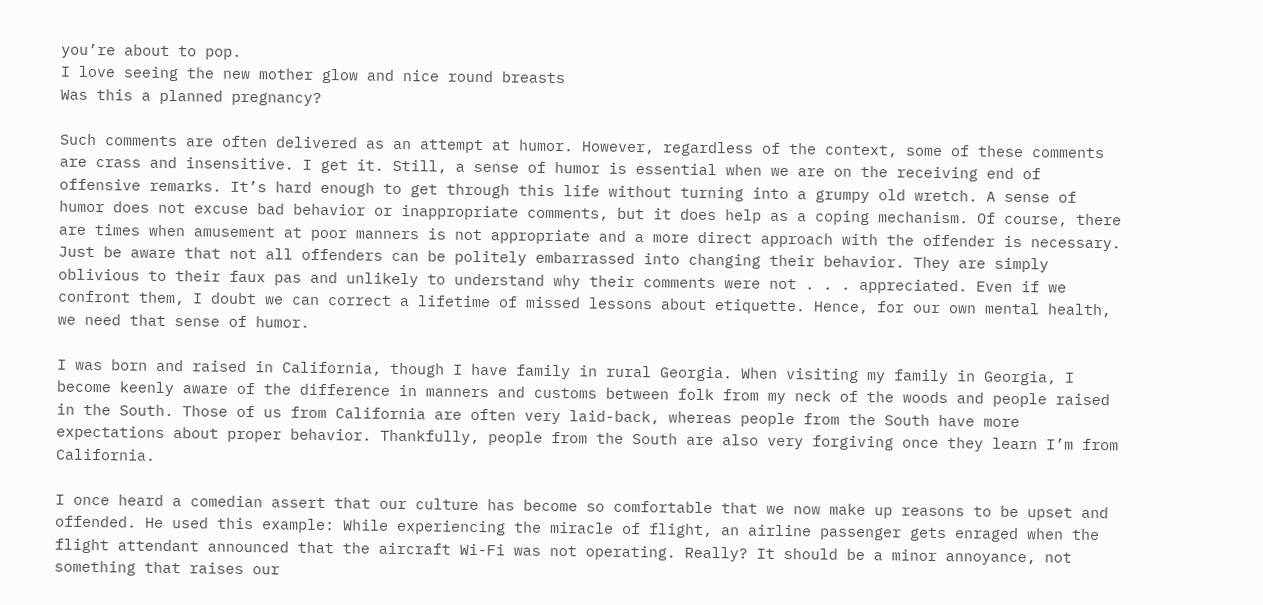you’re about to pop.
I love seeing the new mother glow and nice round breasts
Was this a planned pregnancy?

Such comments are often delivered as an attempt at humor. However, regardless of the context, some of these comments are crass and insensitive. I get it. Still, a sense of humor is essential when we are on the receiving end of offensive remarks. It’s hard enough to get through this life without turning into a grumpy old wretch. A sense of humor does not excuse bad behavior or inappropriate comments, but it does help as a coping mechanism. Of course, there are times when amusement at poor manners is not appropriate and a more direct approach with the offender is necessary. Just be aware that not all offenders can be politely embarrassed into changing their behavior. They are simply oblivious to their faux pas and unlikely to understand why their comments were not . . . appreciated. Even if we confront them, I doubt we can correct a lifetime of missed lessons about etiquette. Hence, for our own mental health, we need that sense of humor.

I was born and raised in California, though I have family in rural Georgia. When visiting my family in Georgia, I become keenly aware of the difference in manners and customs between folk from my neck of the woods and people raised in the South. Those of us from California are often very laid-back, whereas people from the South have more expectations about proper behavior. Thankfully, people from the South are also very forgiving once they learn I’m from California.

I once heard a comedian assert that our culture has become so comfortable that we now make up reasons to be upset and offended. He used this example: While experiencing the miracle of flight, an airline passenger gets enraged when the flight attendant announced that the aircraft Wi-Fi was not operating. Really? It should be a minor annoyance, not something that raises our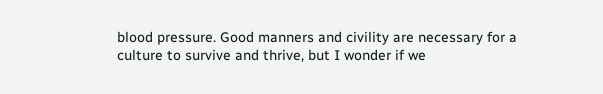blood pressure. Good manners and civility are necessary for a culture to survive and thrive, but I wonder if we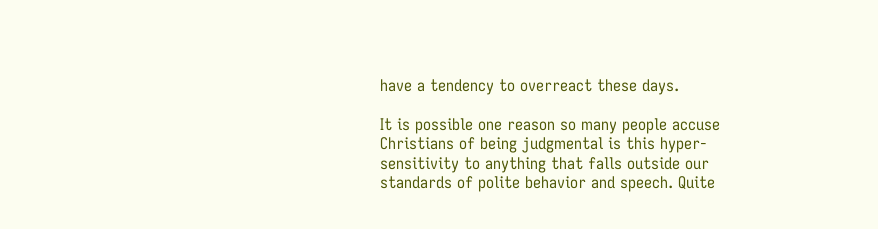have a tendency to overreact these days.

It is possible one reason so many people accuse Christians of being judgmental is this hyper-sensitivity to anything that falls outside our standards of polite behavior and speech. Quite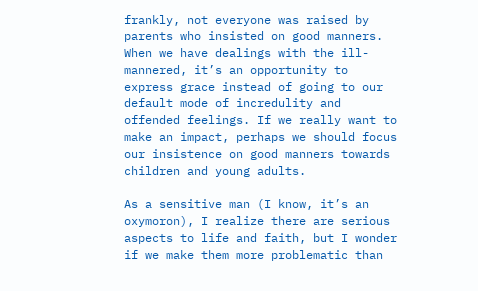frankly, not everyone was raised by parents who insisted on good manners. When we have dealings with the ill-mannered, it’s an opportunity to express grace instead of going to our default mode of incredulity and offended feelings. If we really want to make an impact, perhaps we should focus our insistence on good manners towards children and young adults.

As a sensitive man (I know, it’s an oxymoron), I realize there are serious aspects to life and faith, but I wonder if we make them more problematic than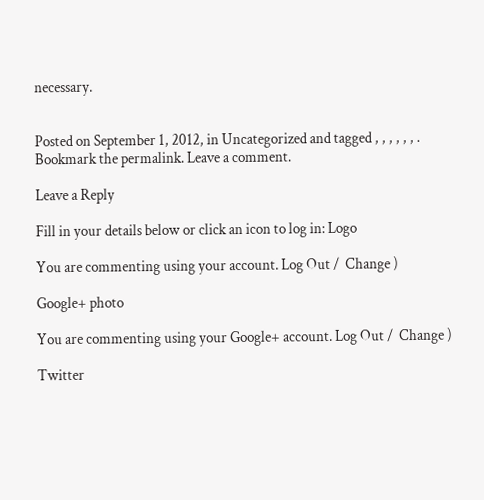necessary.


Posted on September 1, 2012, in Uncategorized and tagged , , , , , , . Bookmark the permalink. Leave a comment.

Leave a Reply

Fill in your details below or click an icon to log in: Logo

You are commenting using your account. Log Out /  Change )

Google+ photo

You are commenting using your Google+ account. Log Out /  Change )

Twitter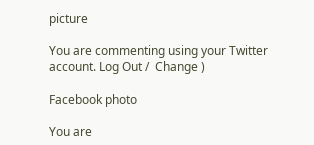picture

You are commenting using your Twitter account. Log Out /  Change )

Facebook photo

You are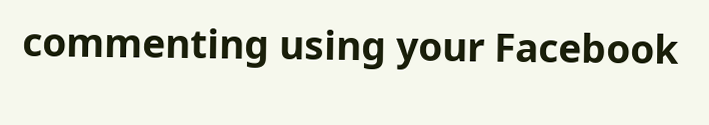commenting using your Facebook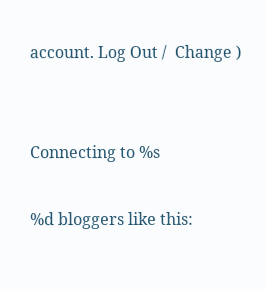account. Log Out /  Change )


Connecting to %s

%d bloggers like this: